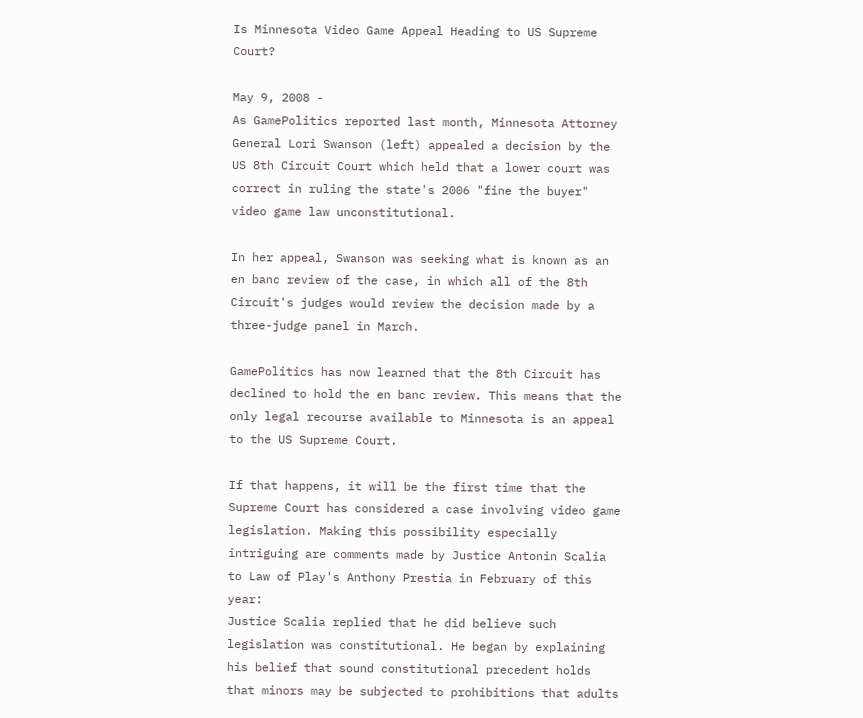Is Minnesota Video Game Appeal Heading to US Supreme Court?

May 9, 2008 -
As GamePolitics reported last month, Minnesota Attorney General Lori Swanson (left) appealed a decision by the US 8th Circuit Court which held that a lower court was correct in ruling the state's 2006 "fine the buyer" video game law unconstitutional.

In her appeal, Swanson was seeking what is known as an en banc review of the case, in which all of the 8th Circuit's judges would review the decision made by a three-judge panel in March.

GamePolitics has now learned that the 8th Circuit has declined to hold the en banc review. This means that the only legal recourse available to Minnesota is an appeal to the US Supreme Court.

If that happens, it will be the first time that the Supreme Court has considered a case involving video game legislation. Making this possibility especially intriguing are comments made by Justice Antonin Scalia to Law of Play's Anthony Prestia in February of this year:
Justice Scalia replied that he did believe such legislation was constitutional. He began by explaining his belief that sound constitutional precedent holds that minors may be subjected to prohibitions that adults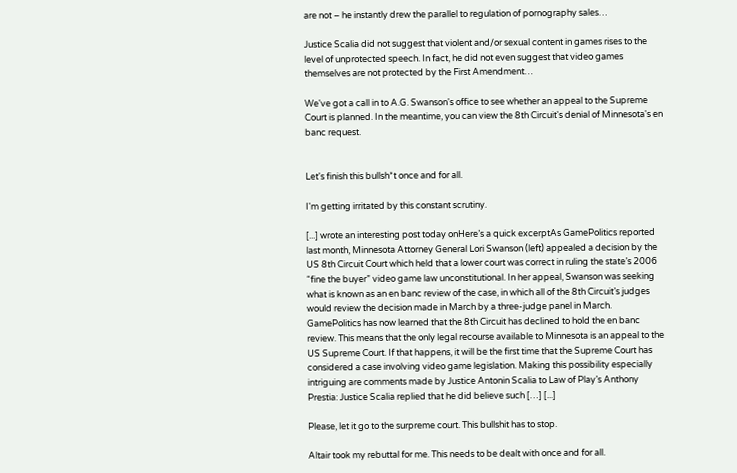are not – he instantly drew the parallel to regulation of pornography sales…

Justice Scalia did not suggest that violent and/or sexual content in games rises to the level of unprotected speech. In fact, he did not even suggest that video games themselves are not protected by the First Amendment…

We've got a call in to A.G. Swanson's office to see whether an appeal to the Supreme Court is planned. In the meantime, you can view the 8th Circuit's denial of Minnesota's en banc request.


Let's finish this bullsh*t once and for all.

I'm getting irritated by this constant scrutiny.

[...] wrote an interesting post today onHere’s a quick excerptAs GamePolitics reported last month, Minnesota Attorney General Lori Swanson (left) appealed a decision by the US 8th Circuit Court which held that a lower court was correct in ruling the state’s 2006 “fine the buyer” video game law unconstitutional. In her appeal, Swanson was seeking what is known as an en banc review of the case, in which all of the 8th Circuit’s judges would review the decision made in March by a three-judge panel in March. GamePolitics has now learned that the 8th Circuit has declined to hold the en banc review. This means that the only legal recourse available to Minnesota is an appeal to the US Supreme Court. If that happens, it will be the first time that the Supreme Court has considered a case involving video game legislation. Making this possibility especially intriguing are comments made by Justice Antonin Scalia to Law of Play’s Anthony Prestia: Justice Scalia replied that he did believe such […] [...]

Please, let it go to the surpreme court. This bullshit has to stop.

Altair took my rebuttal for me. This needs to be dealt with once and for all.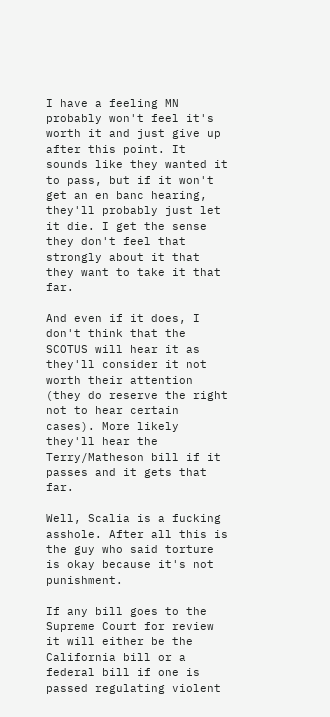I have a feeling MN probably won't feel it's worth it and just give up after this point. It sounds like they wanted it to pass, but if it won't get an en banc hearing, they'll probably just let it die. I get the sense they don't feel that strongly about it that they want to take it that far.

And even if it does, I don't think that the SCOTUS will hear it as they'll consider it not worth their attention (they do reserve the right not to hear certain cases). More likely they'll hear the Terry/Matheson bill if it passes and it gets that far.

Well, Scalia is a fucking asshole. After all this is the guy who said torture is okay because it's not punishment.

If any bill goes to the Supreme Court for review it will either be the California bill or a federal bill if one is passed regulating violent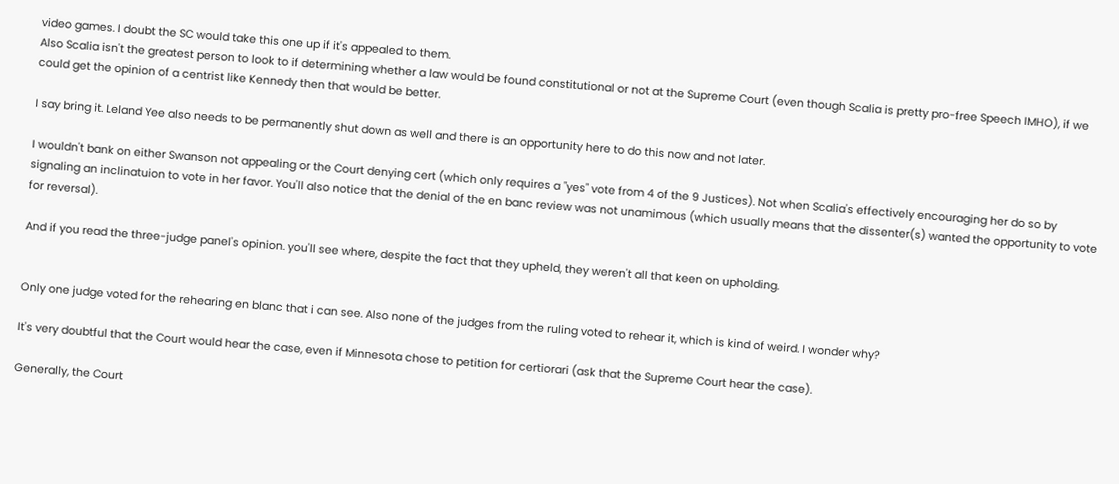video games. I doubt the SC would take this one up if it's appealed to them.
Also Scalia isn't the greatest person to look to if determining whether a law would be found constitutional or not at the Supreme Court (even though Scalia is pretty pro-free Speech IMHO), if we could get the opinion of a centrist like Kennedy then that would be better.

I say bring it. Leland Yee also needs to be permanently shut down as well and there is an opportunity here to do this now and not later.

I wouldn't bank on either Swanson not appealing or the Court denying cert (which only requires a "yes" vote from 4 of the 9 Justices). Not when Scalia's effectively encouraging her do so by signaling an inclinatuion to vote in her favor. You'll also notice that the denial of the en banc review was not unamimous (which usually means that the dissenter(s) wanted the opportunity to vote for reversal).

And if you read the three-judge panel's opinion. you'll see where, despite the fact that they upheld, they weren't all that keen on upholding.


Only one judge voted for the rehearing en blanc that i can see. Also none of the judges from the ruling voted to rehear it, which is kind of weird. I wonder why?

It's very doubtful that the Court would hear the case, even if Minnesota chose to petition for certiorari (ask that the Supreme Court hear the case).

Generally, the Court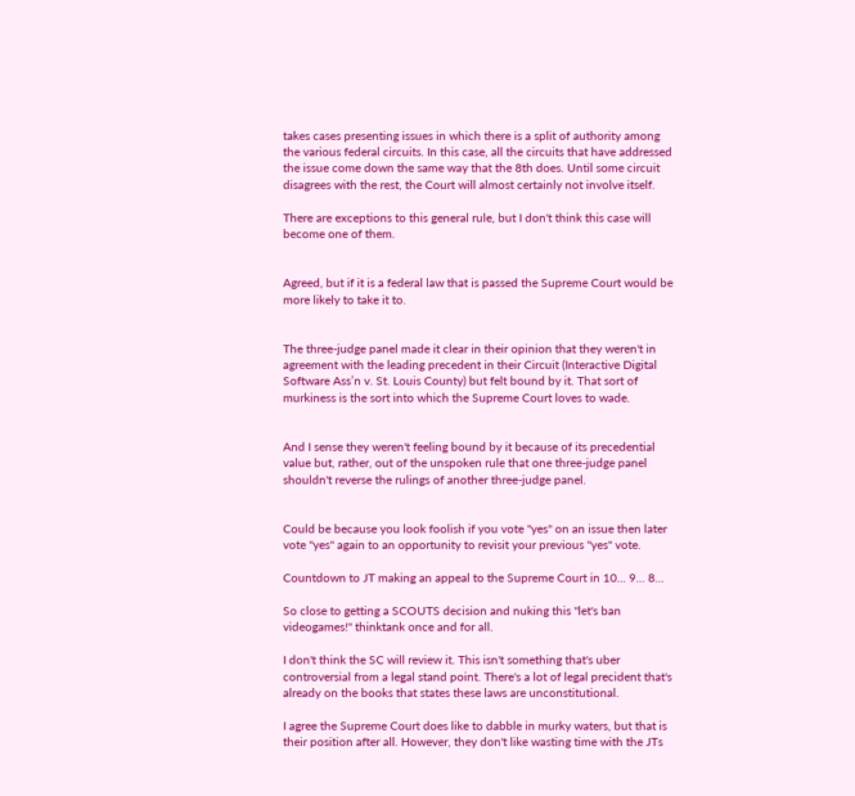takes cases presenting issues in which there is a split of authority among the various federal circuits. In this case, all the circuits that have addressed the issue come down the same way that the 8th does. Until some circuit disagrees with the rest, the Court will almost certainly not involve itself.

There are exceptions to this general rule, but I don't think this case will become one of them.


Agreed, but if it is a federal law that is passed the Supreme Court would be more likely to take it to.


The three-judge panel made it clear in their opinion that they weren't in agreement with the leading precedent in their Circuit (Interactive Digital Software Ass’n v. St. Louis County) but felt bound by it. That sort of murkiness is the sort into which the Supreme Court loves to wade.


And I sense they weren't feeling bound by it because of its precedential value but, rather, out of the unspoken rule that one three-judge panel shouldn't reverse the rulings of another three-judge panel.


Could be because you look foolish if you vote "yes" on an issue then later vote "yes" again to an opportunity to revisit your previous "yes" vote.

Countdown to JT making an appeal to the Supreme Court in 10... 9... 8...

So close to getting a SCOUTS decision and nuking this "let's ban videogames!" thinktank once and for all.

I don't think the SC will review it. This isn't something that's uber controversial from a legal stand point. There's a lot of legal precident that's already on the books that states these laws are unconstitutional.

I agree the Supreme Court does like to dabble in murky waters, but that is their position after all. However, they don't like wasting time with the JTs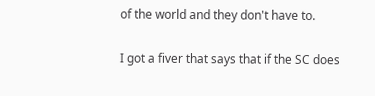of the world and they don't have to.

I got a fiver that says that if the SC does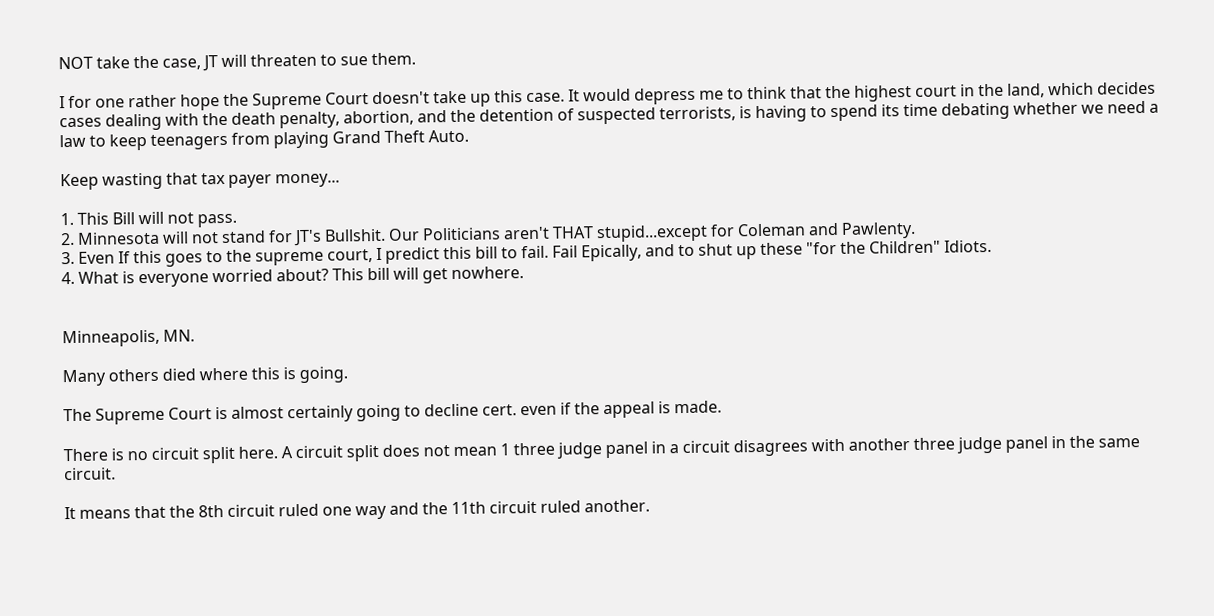NOT take the case, JT will threaten to sue them.

I for one rather hope the Supreme Court doesn't take up this case. It would depress me to think that the highest court in the land, which decides cases dealing with the death penalty, abortion, and the detention of suspected terrorists, is having to spend its time debating whether we need a law to keep teenagers from playing Grand Theft Auto.

Keep wasting that tax payer money...

1. This Bill will not pass.
2. Minnesota will not stand for JT's Bullshit. Our Politicians aren't THAT stupid...except for Coleman and Pawlenty.
3. Even If this goes to the supreme court, I predict this bill to fail. Fail Epically, and to shut up these "for the Children" Idiots.
4. What is everyone worried about? This bill will get nowhere.


Minneapolis, MN.

Many others died where this is going.

The Supreme Court is almost certainly going to decline cert. even if the appeal is made.

There is no circuit split here. A circuit split does not mean 1 three judge panel in a circuit disagrees with another three judge panel in the same circuit.

It means that the 8th circuit ruled one way and the 11th circuit ruled another.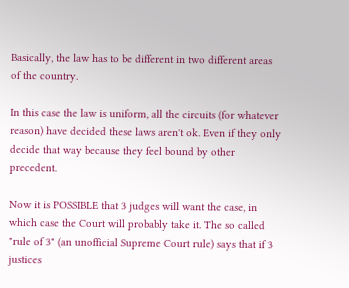Basically, the law has to be different in two different areas of the country.

In this case the law is uniform, all the circuits (for whatever reason) have decided these laws aren't ok. Even if they only decide that way because they feel bound by other precedent.

Now it is POSSIBLE that 3 judges will want the case, in which case the Court will probably take it. The so called "rule of 3" (an unofficial Supreme Court rule) says that if 3 justices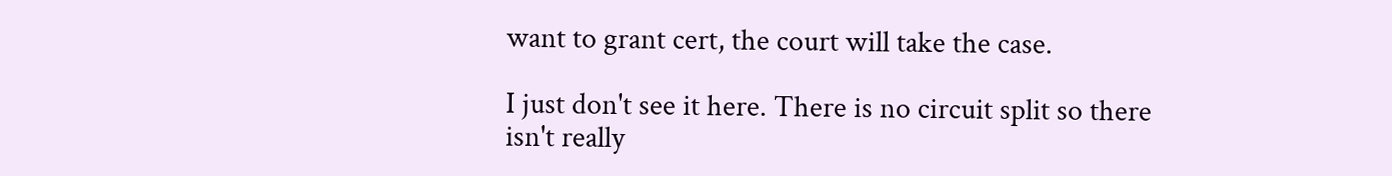want to grant cert, the court will take the case.

I just don't see it here. There is no circuit split so there isn't really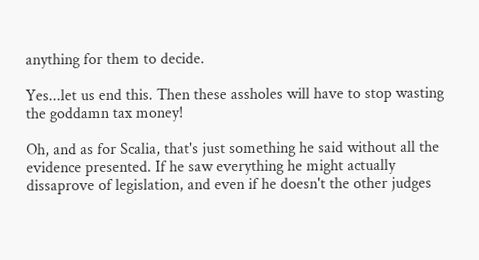anything for them to decide.

Yes...let us end this. Then these assholes will have to stop wasting the goddamn tax money!

Oh, and as for Scalia, that's just something he said without all the evidence presented. If he saw everything he might actually dissaprove of legislation, and even if he doesn't the other judges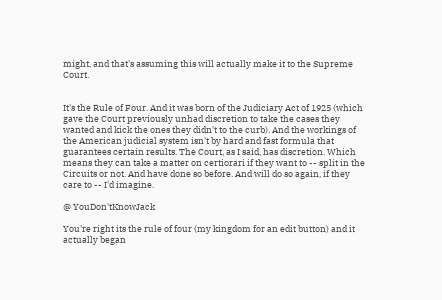might, and that's assuming this will actually make it to the Supreme Court.


It's the Rule of Four. And it was born of the Judiciary Act of 1925 (which gave the Court previously unhad discretion to take the cases they wanted and kick the ones they didn't to the curb). And the workings of the American judicial system isn't by hard and fast formula that guarantees certain results. The Court, as I said, has discretion. Which means they can take a matter on certiorari if they want to -- split in the Circuits or not. And have done so before. And will do so again, if they care to -- I'd imagine.

@ YouDon'tKnowJack

You're right its the rule of four (my kingdom for an edit button) and it actually began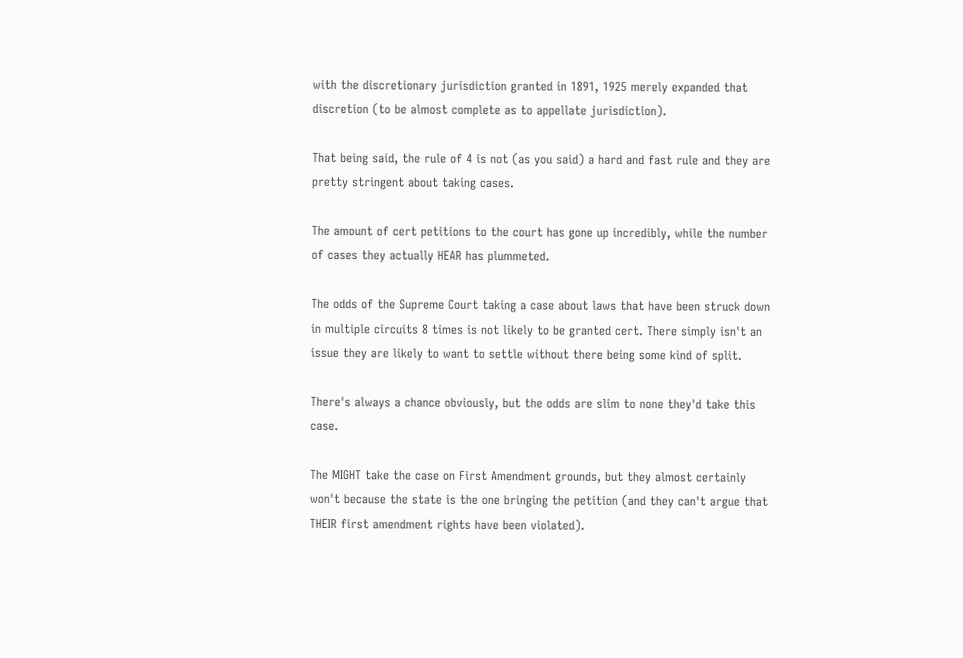with the discretionary jurisdiction granted in 1891, 1925 merely expanded that discretion (to be almost complete as to appellate jurisdiction).

That being said, the rule of 4 is not (as you said) a hard and fast rule and they are pretty stringent about taking cases.

The amount of cert petitions to the court has gone up incredibly, while the number of cases they actually HEAR has plummeted.

The odds of the Supreme Court taking a case about laws that have been struck down in multiple circuits 8 times is not likely to be granted cert. There simply isn't an issue they are likely to want to settle without there being some kind of split.

There's always a chance obviously, but the odds are slim to none they'd take this case.

The MIGHT take the case on First Amendment grounds, but they almost certainly won't because the state is the one bringing the petition (and they can't argue that THEIR first amendment rights have been violated).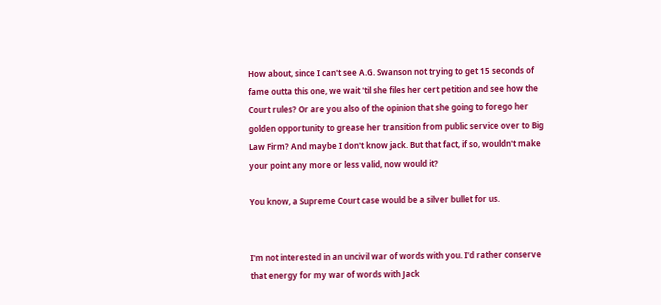How about, since I can't see A.G. Swanson not trying to get 15 seconds of fame outta this one, we wait 'til she files her cert petition and see how the Court rules? Or are you also of the opinion that she going to forego her golden opportunity to grease her transition from public service over to Big Law Firm? And maybe I don't know jack. But that fact, if so, wouldn't make your point any more or less valid, now would it?

You know, a Supreme Court case would be a silver bullet for us.


I'm not interested in an uncivil war of words with you. I'd rather conserve that energy for my war of words with Jack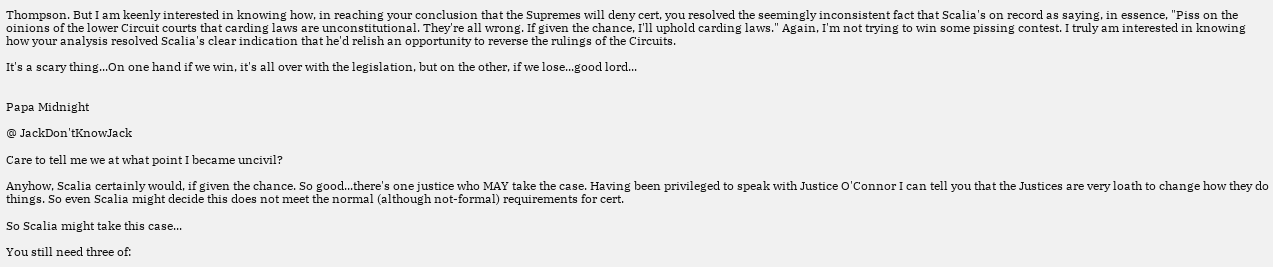Thompson. But I am keenly interested in knowing how, in reaching your conclusion that the Supremes will deny cert, you resolved the seemingly inconsistent fact that Scalia's on record as saying, in essence, "Piss on the oinions of the lower Circuit courts that carding laws are unconstitutional. They're all wrong. If given the chance, I'll uphold carding laws." Again, I'm not trying to win some pissing contest. I truly am interested in knowing how your analysis resolved Scalia's clear indication that he'd relish an opportunity to reverse the rulings of the Circuits.

It's a scary thing...On one hand if we win, it's all over with the legislation, but on the other, if we lose...good lord...


Papa Midnight

@ JackDon'tKnowJack

Care to tell me we at what point I became uncivil?

Anyhow, Scalia certainly would, if given the chance. So good...there's one justice who MAY take the case. Having been privileged to speak with Justice O'Connor I can tell you that the Justices are very loath to change how they do things. So even Scalia might decide this does not meet the normal (although not-formal) requirements for cert.

So Scalia might take this case...

You still need three of: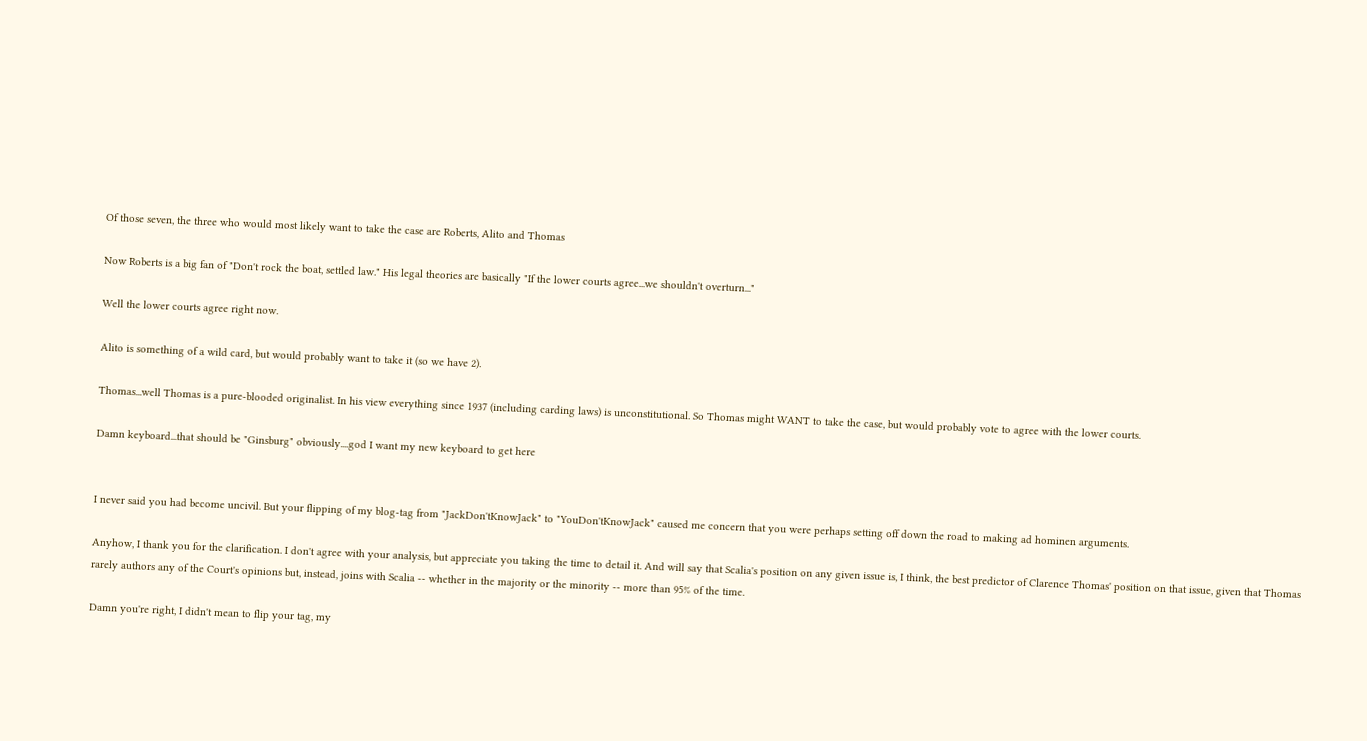Of those seven, the three who would most likely want to take the case are Roberts, Alito and Thomas

Now Roberts is a big fan of "Don't rock the boat, settled law." His legal theories are basically "If the lower courts agree...we shouldn't overturn..."

Well the lower courts agree right now.

Alito is something of a wild card, but would probably want to take it (so we have 2).

Thomas...well Thomas is a pure-blooded originalist. In his view everything since 1937 (including carding laws) is unconstitutional. So Thomas might WANT to take the case, but would probably vote to agree with the lower courts.

Damn keyboard...that should be "Ginsburg" obviously....god I want my new keyboard to get here


I never said you had become uncivil. But your flipping of my blog-tag from "JackDon'tKnowJack" to "YouDon'tKnowJack" caused me concern that you were perhaps setting off down the road to making ad hominen arguments.

Anyhow, I thank you for the clarification. I don't agree with your analysis, but appreciate you taking the time to detail it. And will say that Scalia's position on any given issue is, I think, the best predictor of Clarence Thomas' position on that issue, given that Thomas rarely authors any of the Court's opinions but, instead, joins with Scalia -- whether in the majority or the minority -- more than 95% of the time.

Damn you're right, I didn't mean to flip your tag, my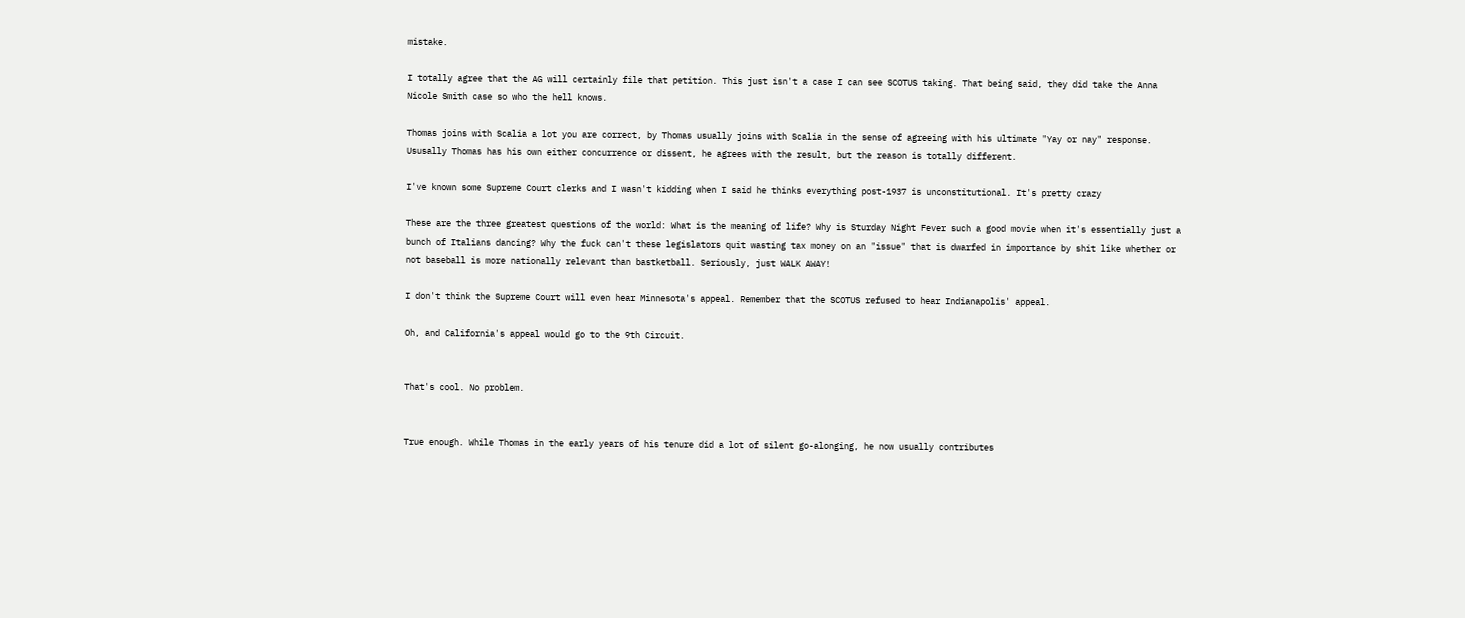mistake.

I totally agree that the AG will certainly file that petition. This just isn't a case I can see SCOTUS taking. That being said, they did take the Anna Nicole Smith case so who the hell knows.

Thomas joins with Scalia a lot you are correct, by Thomas usually joins with Scalia in the sense of agreeing with his ultimate "Yay or nay" response. Ususally Thomas has his own either concurrence or dissent, he agrees with the result, but the reason is totally different.

I've known some Supreme Court clerks and I wasn't kidding when I said he thinks everything post-1937 is unconstitutional. It's pretty crazy

These are the three greatest questions of the world: What is the meaning of life? Why is Sturday Night Fever such a good movie when it's essentially just a bunch of Italians dancing? Why the fuck can't these legislators quit wasting tax money on an "issue" that is dwarfed in importance by shit like whether or not baseball is more nationally relevant than bastketball. Seriously, just WALK AWAY!

I don't think the Supreme Court will even hear Minnesota's appeal. Remember that the SCOTUS refused to hear Indianapolis' appeal.

Oh, and California's appeal would go to the 9th Circuit.


That's cool. No problem.


True enough. While Thomas in the early years of his tenure did a lot of silent go-alonging, he now usually contributes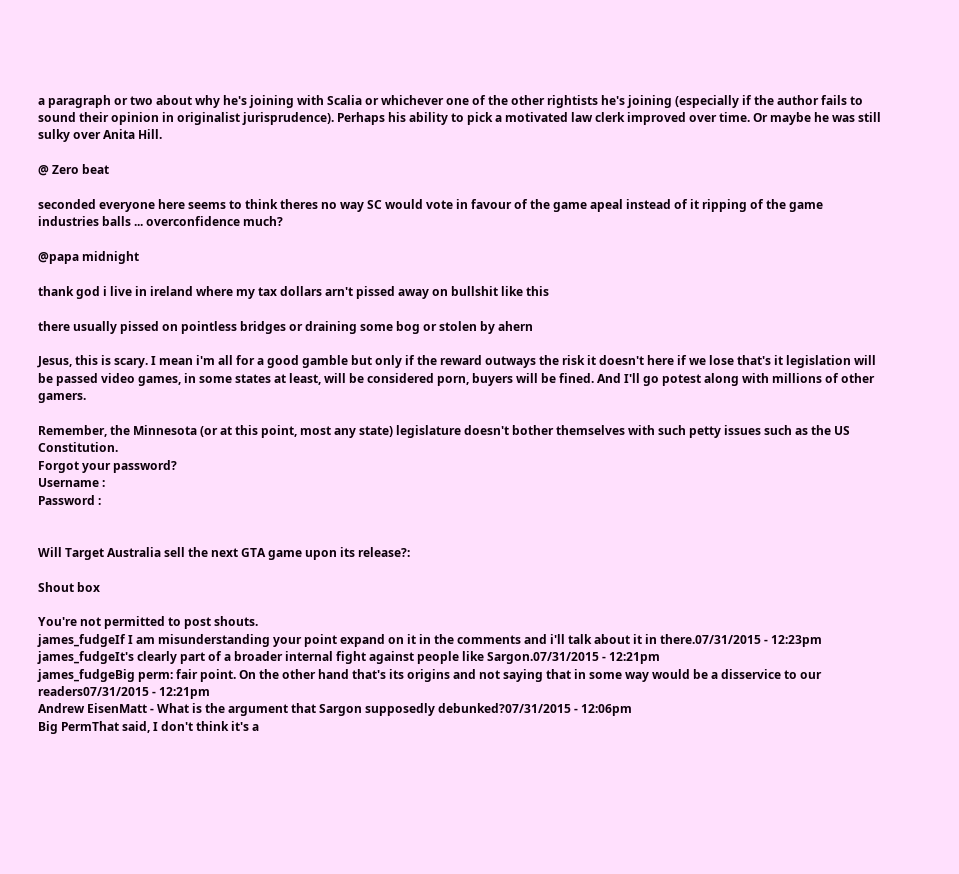a paragraph or two about why he's joining with Scalia or whichever one of the other rightists he's joining (especially if the author fails to sound their opinion in originalist jurisprudence). Perhaps his ability to pick a motivated law clerk improved over time. Or maybe he was still sulky over Anita Hill.

@ Zero beat

seconded everyone here seems to think theres no way SC would vote in favour of the game apeal instead of it ripping of the game industries balls ... overconfidence much?

@papa midnight

thank god i live in ireland where my tax dollars arn't pissed away on bullshit like this

there usually pissed on pointless bridges or draining some bog or stolen by ahern

Jesus, this is scary. I mean i'm all for a good gamble but only if the reward outways the risk it doesn't here if we lose that's it legislation will be passed video games, in some states at least, will be considered porn, buyers will be fined. And I'll go potest along with millions of other gamers.

Remember, the Minnesota (or at this point, most any state) legislature doesn't bother themselves with such petty issues such as the US Constitution.
Forgot your password?
Username :
Password :


Will Target Australia sell the next GTA game upon its release?:

Shout box

You're not permitted to post shouts.
james_fudgeIf I am misunderstanding your point expand on it in the comments and i'll talk about it in there.07/31/2015 - 12:23pm
james_fudgeIt's clearly part of a broader internal fight against people like Sargon.07/31/2015 - 12:21pm
james_fudgeBig perm: fair point. On the other hand that's its origins and not saying that in some way would be a disservice to our readers07/31/2015 - 12:21pm
Andrew EisenMatt - What is the argument that Sargon supposedly debunked?07/31/2015 - 12:06pm
Big PermThat said, I don't think it's a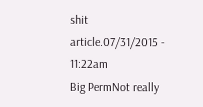shit article.07/31/2015 - 11:22am
Big PermNot really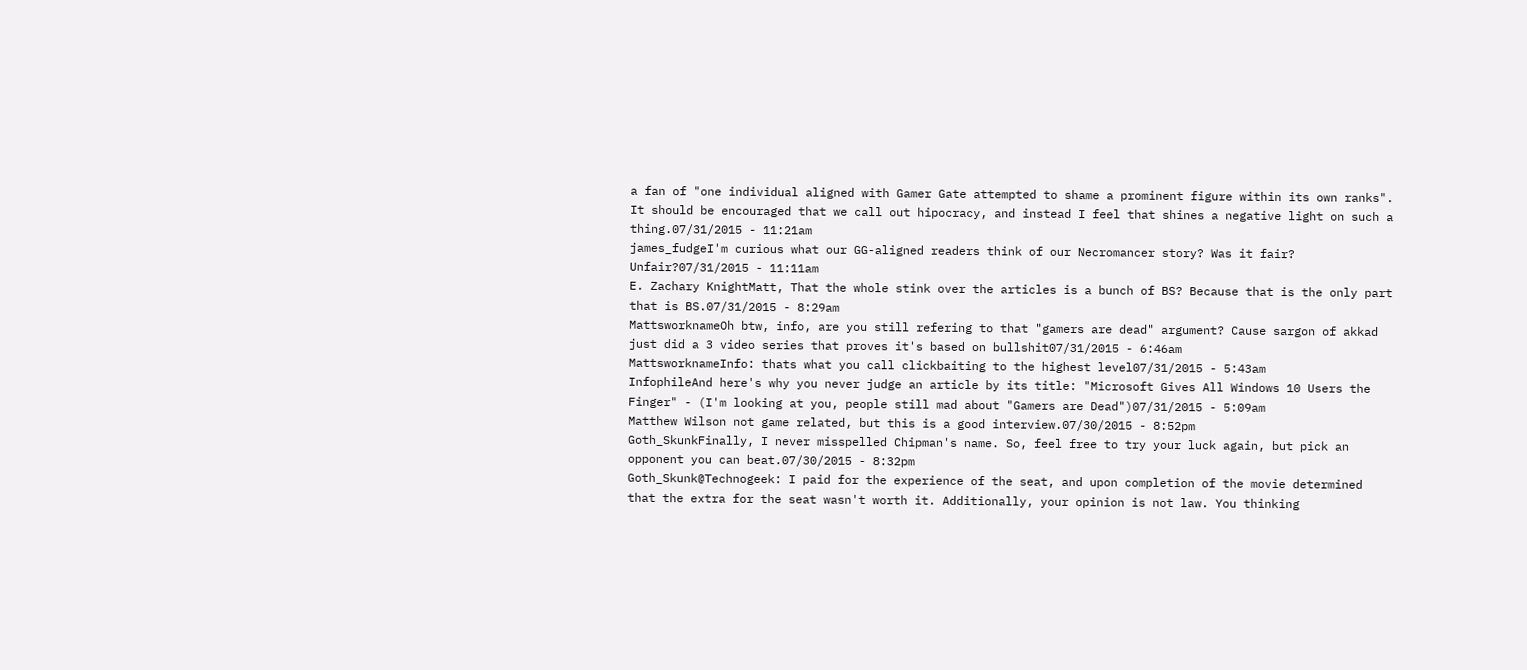a fan of "one individual aligned with Gamer Gate attempted to shame a prominent figure within its own ranks". It should be encouraged that we call out hipocracy, and instead I feel that shines a negative light on such a thing.07/31/2015 - 11:21am
james_fudgeI'm curious what our GG-aligned readers think of our Necromancer story? Was it fair? Unfair?07/31/2015 - 11:11am
E. Zachary KnightMatt, That the whole stink over the articles is a bunch of BS? Because that is the only part that is BS.07/31/2015 - 8:29am
MattsworknameOh btw, info, are you still refering to that "gamers are dead" argument? Cause sargon of akkad just did a 3 video series that proves it's based on bullshit07/31/2015 - 6:46am
MattsworknameInfo: thats what you call clickbaiting to the highest level07/31/2015 - 5:43am
InfophileAnd here's why you never judge an article by its title: "Microsoft Gives All Windows 10 Users the Finger" - (I'm looking at you, people still mad about "Gamers are Dead")07/31/2015 - 5:09am
Matthew Wilson not game related, but this is a good interview.07/30/2015 - 8:52pm
Goth_SkunkFinally, I never misspelled Chipman's name. So, feel free to try your luck again, but pick an opponent you can beat.07/30/2015 - 8:32pm
Goth_Skunk@Technogeek: I paid for the experience of the seat, and upon completion of the movie determined that the extra for the seat wasn't worth it. Additionally, your opinion is not law. You thinking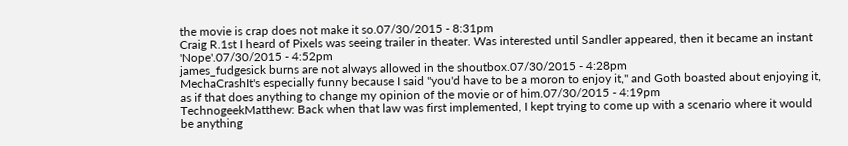the movie is crap does not make it so.07/30/2015 - 8:31pm
Craig R.1st I heard of Pixels was seeing trailer in theater. Was interested until Sandler appeared, then it became an instant 'Nope'.07/30/2015 - 4:52pm
james_fudgesick burns are not always allowed in the shoutbox.07/30/2015 - 4:28pm
MechaCrashIt's especially funny because I said "you'd have to be a moron to enjoy it," and Goth boasted about enjoying it, as if that does anything to change my opinion of the movie or of him.07/30/2015 - 4:19pm
TechnogeekMatthew: Back when that law was first implemented, I kept trying to come up with a scenario where it would be anything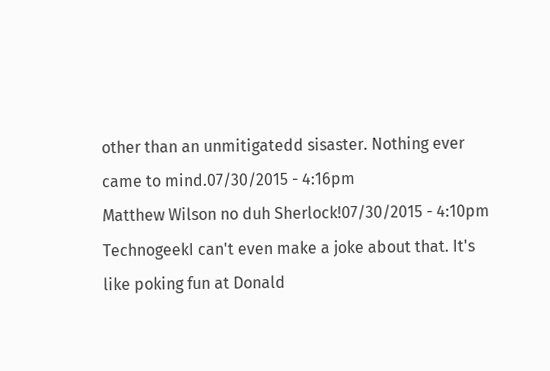other than an unmitigatedd sisaster. Nothing ever came to mind.07/30/2015 - 4:16pm
Matthew Wilson no duh Sherlock!07/30/2015 - 4:10pm
TechnogeekI can't even make a joke about that. It's like poking fun at Donald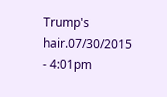Trump's hair.07/30/2015 - 4:01pm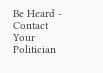Be Heard - Contact Your Politician